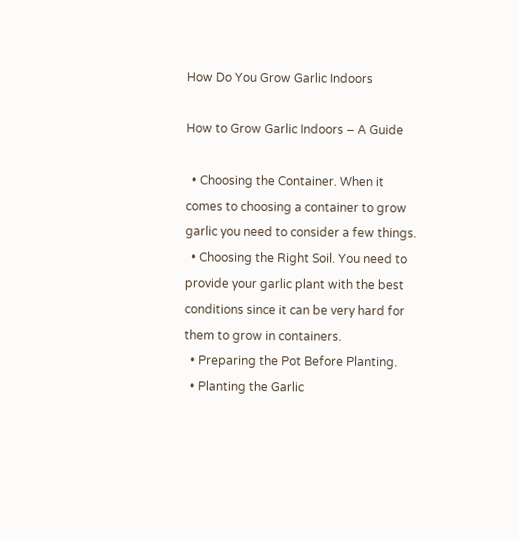How Do You Grow Garlic Indoors

How to Grow Garlic Indoors – A Guide

  • Choosing the Container. When it comes to choosing a container to grow garlic you need to consider a few things.
  • Choosing the Right Soil. You need to provide your garlic plant with the best conditions since it can be very hard for them to grow in containers.
  • Preparing the Pot Before Planting.
  • Planting the Garlic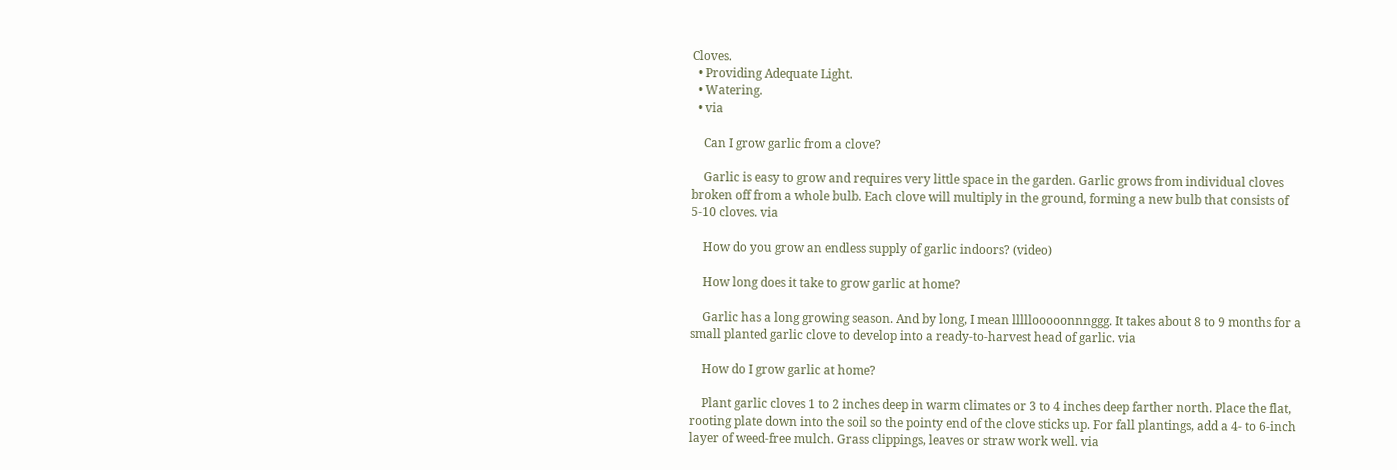Cloves.
  • Providing Adequate Light.
  • Watering.
  • via

    Can I grow garlic from a clove?

    Garlic is easy to grow and requires very little space in the garden. Garlic grows from individual cloves broken off from a whole bulb. Each clove will multiply in the ground, forming a new bulb that consists of 5-10 cloves. via

    How do you grow an endless supply of garlic indoors? (video)

    How long does it take to grow garlic at home?

    Garlic has a long growing season. And by long, I mean lllllooooonnnggg. It takes about 8 to 9 months for a small planted garlic clove to develop into a ready-to-harvest head of garlic. via

    How do I grow garlic at home?

    Plant garlic cloves 1 to 2 inches deep in warm climates or 3 to 4 inches deep farther north. Place the flat, rooting plate down into the soil so the pointy end of the clove sticks up. For fall plantings, add a 4- to 6-inch layer of weed-free mulch. Grass clippings, leaves or straw work well. via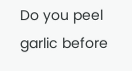Do you peel garlic before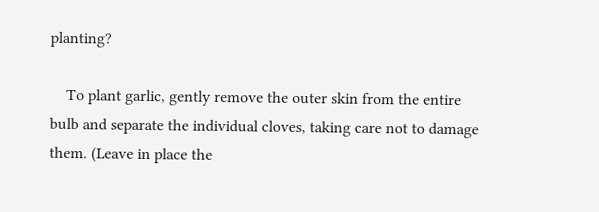planting?

    To plant garlic, gently remove the outer skin from the entire bulb and separate the individual cloves, taking care not to damage them. (Leave in place the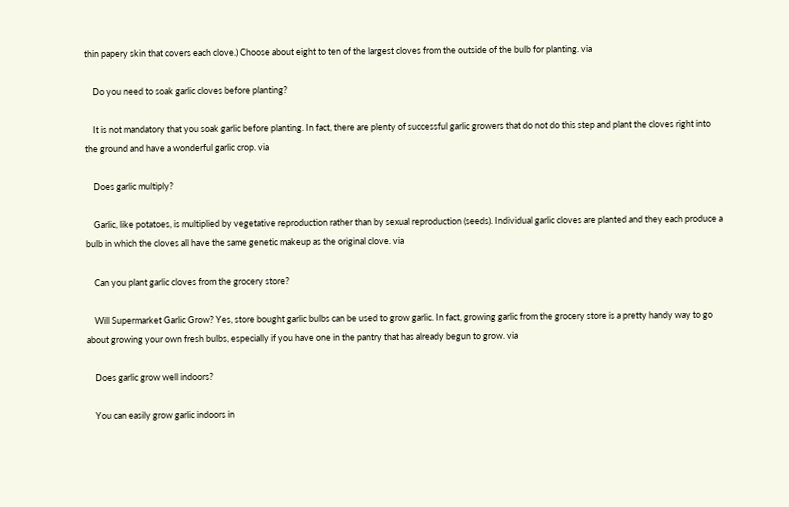thin papery skin that covers each clove.) Choose about eight to ten of the largest cloves from the outside of the bulb for planting. via

    Do you need to soak garlic cloves before planting?

    It is not mandatory that you soak garlic before planting. In fact, there are plenty of successful garlic growers that do not do this step and plant the cloves right into the ground and have a wonderful garlic crop. via

    Does garlic multiply?

    Garlic, like potatoes, is multiplied by vegetative reproduction rather than by sexual reproduction (seeds). Individual garlic cloves are planted and they each produce a bulb in which the cloves all have the same genetic makeup as the original clove. via

    Can you plant garlic cloves from the grocery store?

    Will Supermarket Garlic Grow? Yes, store bought garlic bulbs can be used to grow garlic. In fact, growing garlic from the grocery store is a pretty handy way to go about growing your own fresh bulbs, especially if you have one in the pantry that has already begun to grow. via

    Does garlic grow well indoors?

    You can easily grow garlic indoors in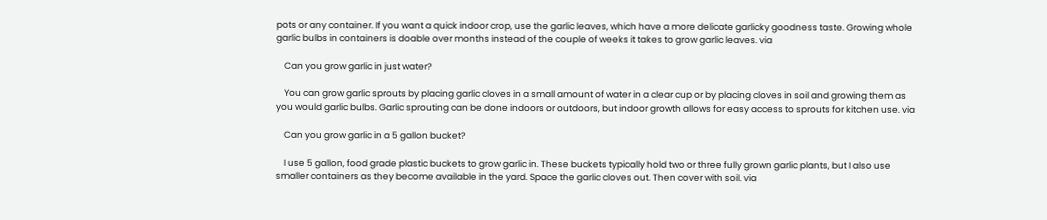pots or any container. If you want a quick indoor crop, use the garlic leaves, which have a more delicate garlicky goodness taste. Growing whole garlic bulbs in containers is doable over months instead of the couple of weeks it takes to grow garlic leaves. via

    Can you grow garlic in just water?

    You can grow garlic sprouts by placing garlic cloves in a small amount of water in a clear cup or by placing cloves in soil and growing them as you would garlic bulbs. Garlic sprouting can be done indoors or outdoors, but indoor growth allows for easy access to sprouts for kitchen use. via

    Can you grow garlic in a 5 gallon bucket?

    I use 5 gallon, food grade plastic buckets to grow garlic in. These buckets typically hold two or three fully grown garlic plants, but I also use smaller containers as they become available in the yard. Space the garlic cloves out. Then cover with soil. via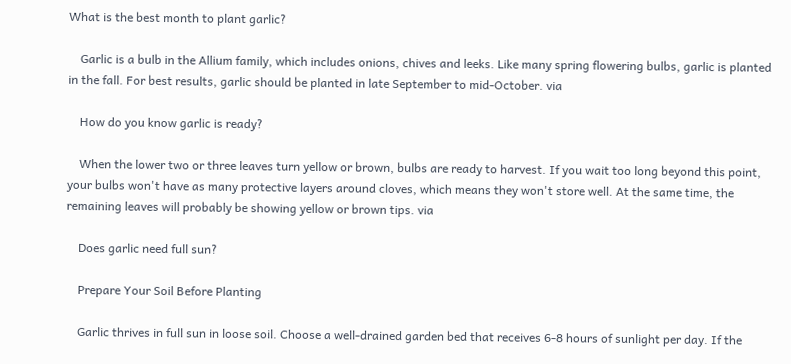What is the best month to plant garlic?

    Garlic is a bulb in the Allium family, which includes onions, chives and leeks. Like many spring flowering bulbs, garlic is planted in the fall. For best results, garlic should be planted in late September to mid-October. via

    How do you know garlic is ready?

    When the lower two or three leaves turn yellow or brown, bulbs are ready to harvest. If you wait too long beyond this point, your bulbs won't have as many protective layers around cloves, which means they won't store well. At the same time, the remaining leaves will probably be showing yellow or brown tips. via

    Does garlic need full sun?

    Prepare Your Soil Before Planting

    Garlic thrives in full sun in loose soil. Choose a well-drained garden bed that receives 6-8 hours of sunlight per day. If the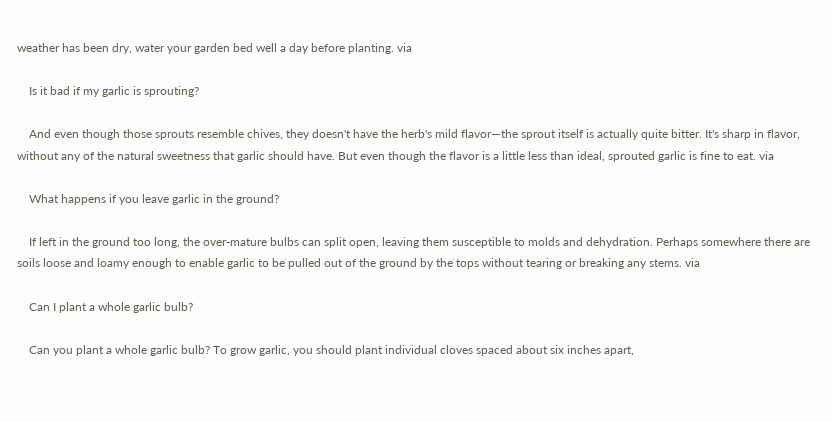weather has been dry, water your garden bed well a day before planting. via

    Is it bad if my garlic is sprouting?

    And even though those sprouts resemble chives, they doesn't have the herb's mild flavor—the sprout itself is actually quite bitter. It's sharp in flavor, without any of the natural sweetness that garlic should have. But even though the flavor is a little less than ideal, sprouted garlic is fine to eat. via

    What happens if you leave garlic in the ground?

    If left in the ground too long, the over-mature bulbs can split open, leaving them susceptible to molds and dehydration. Perhaps somewhere there are soils loose and loamy enough to enable garlic to be pulled out of the ground by the tops without tearing or breaking any stems. via

    Can I plant a whole garlic bulb?

    Can you plant a whole garlic bulb? To grow garlic, you should plant individual cloves spaced about six inches apart,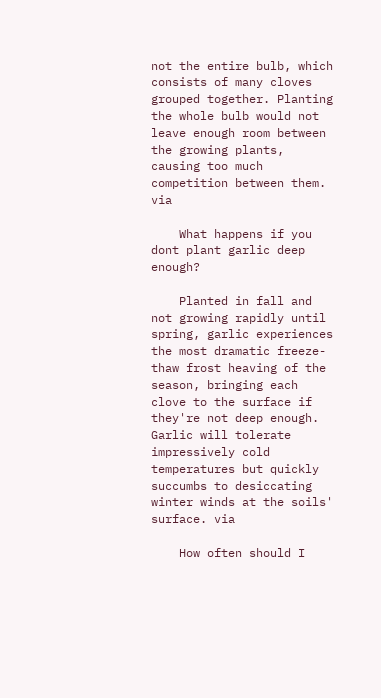not the entire bulb, which consists of many cloves grouped together. Planting the whole bulb would not leave enough room between the growing plants, causing too much competition between them. via

    What happens if you dont plant garlic deep enough?

    Planted in fall and not growing rapidly until spring, garlic experiences the most dramatic freeze-thaw frost heaving of the season, bringing each clove to the surface if they're not deep enough. Garlic will tolerate impressively cold temperatures but quickly succumbs to desiccating winter winds at the soils' surface. via

    How often should I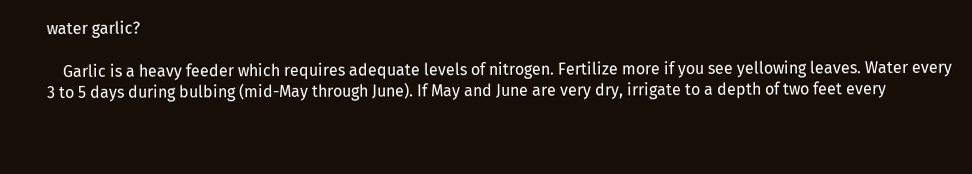water garlic?

    Garlic is a heavy feeder which requires adequate levels of nitrogen. Fertilize more if you see yellowing leaves. Water every 3 to 5 days during bulbing (mid-May through June). If May and June are very dry, irrigate to a depth of two feet every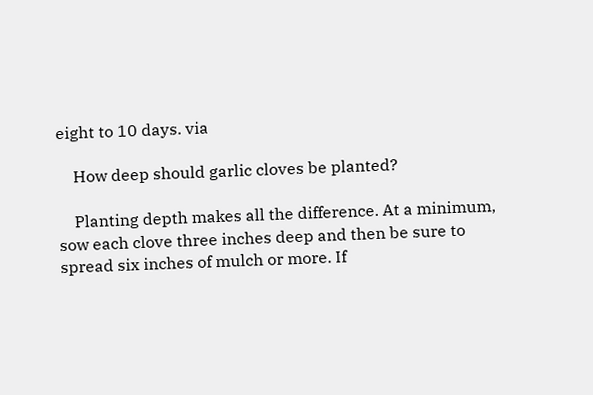eight to 10 days. via

    How deep should garlic cloves be planted?

    Planting depth makes all the difference. At a minimum, sow each clove three inches deep and then be sure to spread six inches of mulch or more. If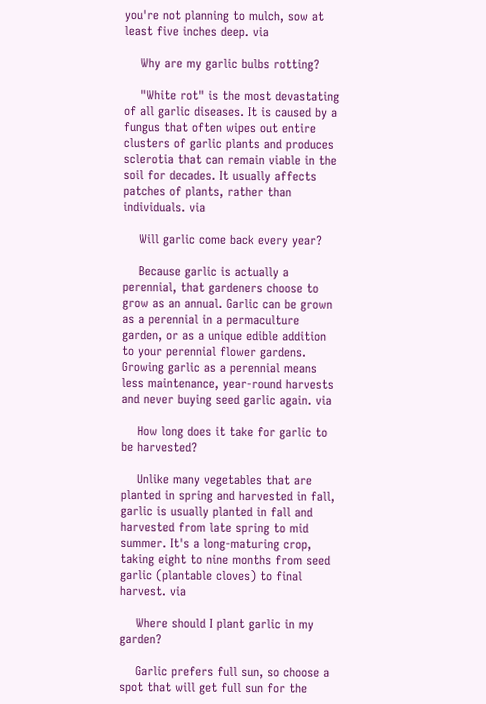you're not planning to mulch, sow at least five inches deep. via

    Why are my garlic bulbs rotting?

    "White rot" is the most devastating of all garlic diseases. It is caused by a fungus that often wipes out entire clusters of garlic plants and produces sclerotia that can remain viable in the soil for decades. It usually affects patches of plants, rather than individuals. via

    Will garlic come back every year?

    Because garlic is actually a perennial, that gardeners choose to grow as an annual. Garlic can be grown as a perennial in a permaculture garden, or as a unique edible addition to your perennial flower gardens. Growing garlic as a perennial means less maintenance, year-round harvests and never buying seed garlic again. via

    How long does it take for garlic to be harvested?

    Unlike many vegetables that are planted in spring and harvested in fall, garlic is usually planted in fall and harvested from late spring to mid summer. It's a long-maturing crop, taking eight to nine months from seed garlic (plantable cloves) to final harvest. via

    Where should I plant garlic in my garden?

    Garlic prefers full sun, so choose a spot that will get full sun for the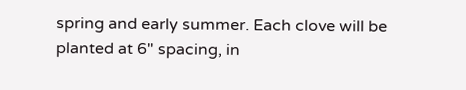spring and early summer. Each clove will be planted at 6" spacing, in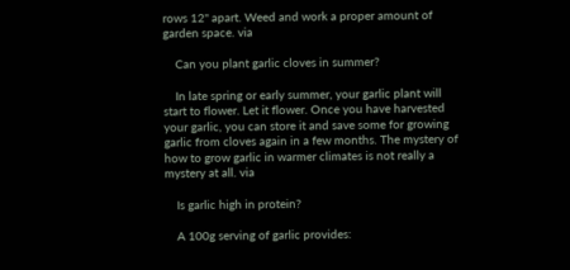rows 12" apart. Weed and work a proper amount of garden space. via

    Can you plant garlic cloves in summer?

    In late spring or early summer, your garlic plant will start to flower. Let it flower. Once you have harvested your garlic, you can store it and save some for growing garlic from cloves again in a few months. The mystery of how to grow garlic in warmer climates is not really a mystery at all. via

    Is garlic high in protein?

    A 100g serving of garlic provides: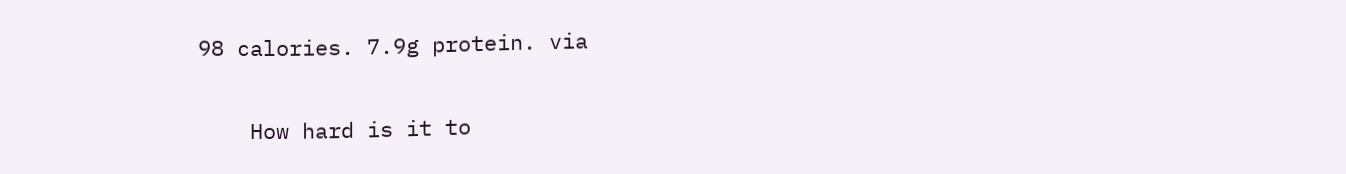98 calories. 7.9g protein. via

    How hard is it to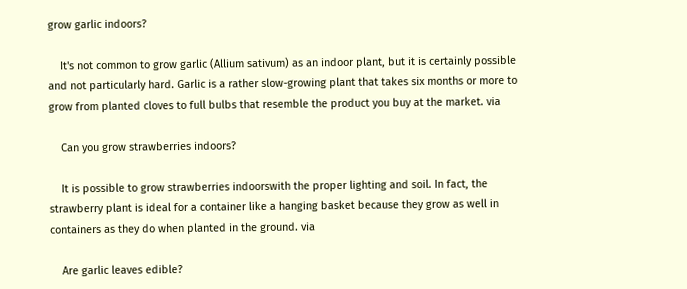grow garlic indoors?

    It's not common to grow garlic (Allium sativum) as an indoor plant, but it is certainly possible and not particularly hard. Garlic is a rather slow-growing plant that takes six months or more to grow from planted cloves to full bulbs that resemble the product you buy at the market. via

    Can you grow strawberries indoors?

    It is possible to grow strawberries indoorswith the proper lighting and soil. In fact, the strawberry plant is ideal for a container like a hanging basket because they grow as well in containers as they do when planted in the ground. via

    Are garlic leaves edible?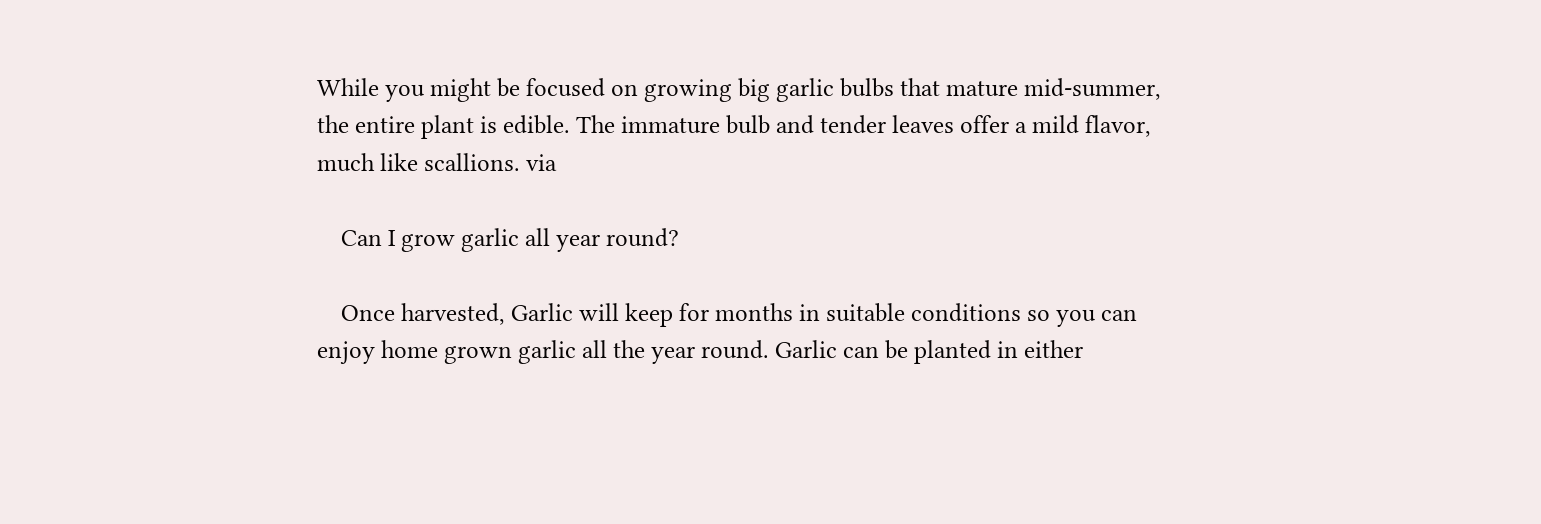While you might be focused on growing big garlic bulbs that mature mid-summer, the entire plant is edible. The immature bulb and tender leaves offer a mild flavor, much like scallions. via

    Can I grow garlic all year round?

    Once harvested, Garlic will keep for months in suitable conditions so you can enjoy home grown garlic all the year round. Garlic can be planted in either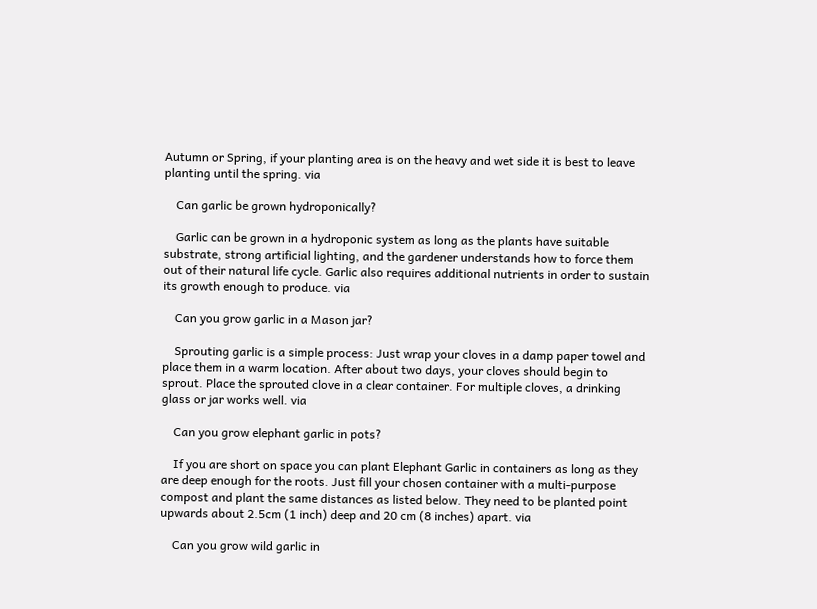Autumn or Spring, if your planting area is on the heavy and wet side it is best to leave planting until the spring. via

    Can garlic be grown hydroponically?

    Garlic can be grown in a hydroponic system as long as the plants have suitable substrate, strong artificial lighting, and the gardener understands how to force them out of their natural life cycle. Garlic also requires additional nutrients in order to sustain its growth enough to produce. via

    Can you grow garlic in a Mason jar?

    Sprouting garlic is a simple process: Just wrap your cloves in a damp paper towel and place them in a warm location. After about two days, your cloves should begin to sprout. Place the sprouted clove in a clear container. For multiple cloves, a drinking glass or jar works well. via

    Can you grow elephant garlic in pots?

    If you are short on space you can plant Elephant Garlic in containers as long as they are deep enough for the roots. Just fill your chosen container with a multi-purpose compost and plant the same distances as listed below. They need to be planted point upwards about 2.5cm (1 inch) deep and 20 cm (8 inches) apart. via

    Can you grow wild garlic in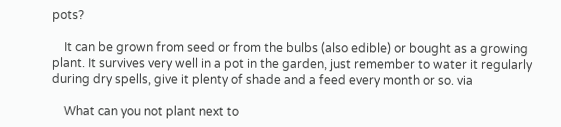pots?

    It can be grown from seed or from the bulbs (also edible) or bought as a growing plant. It survives very well in a pot in the garden, just remember to water it regularly during dry spells, give it plenty of shade and a feed every month or so. via

    What can you not plant next to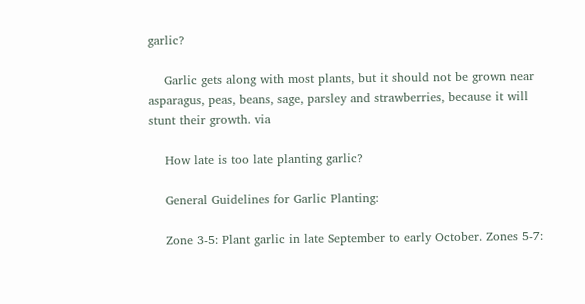garlic?

    Garlic gets along with most plants, but it should not be grown near asparagus, peas, beans, sage, parsley and strawberries, because it will stunt their growth. via

    How late is too late planting garlic?

    General Guidelines for Garlic Planting:

    Zone 3-5: Plant garlic in late September to early October. Zones 5-7: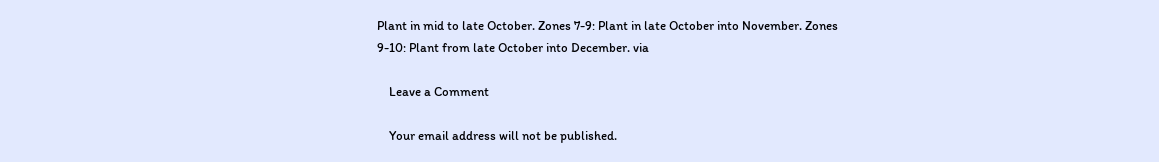Plant in mid to late October. Zones 7-9: Plant in late October into November. Zones 9-10: Plant from late October into December. via

    Leave a Comment

    Your email address will not be published.